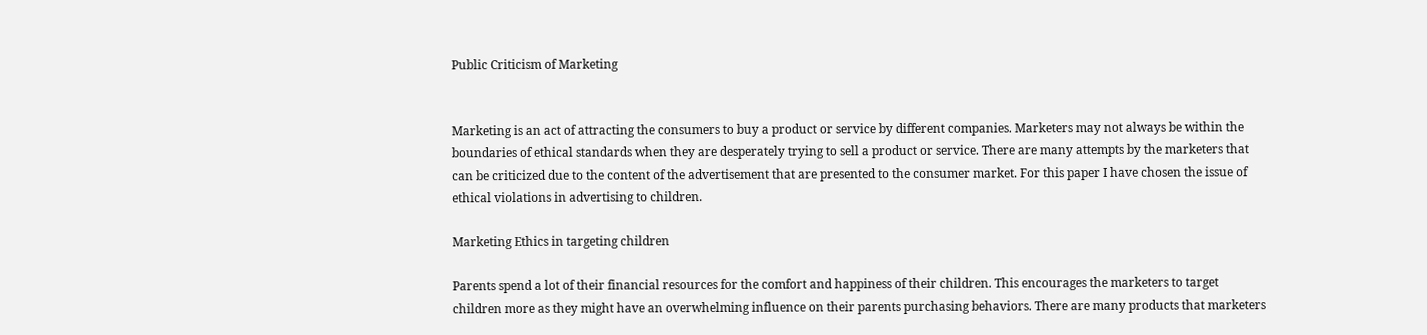Public Criticism of Marketing


Marketing is an act of attracting the consumers to buy a product or service by different companies. Marketers may not always be within the boundaries of ethical standards when they are desperately trying to sell a product or service. There are many attempts by the marketers that can be criticized due to the content of the advertisement that are presented to the consumer market. For this paper I have chosen the issue of ethical violations in advertising to children.

Marketing Ethics in targeting children

Parents spend a lot of their financial resources for the comfort and happiness of their children. This encourages the marketers to target children more as they might have an overwhelming influence on their parents purchasing behaviors. There are many products that marketers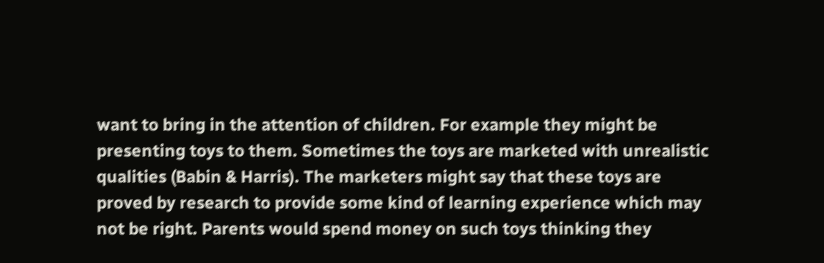want to bring in the attention of children. For example they might be presenting toys to them. Sometimes the toys are marketed with unrealistic qualities (Babin & Harris). The marketers might say that these toys are proved by research to provide some kind of learning experience which may not be right. Parents would spend money on such toys thinking they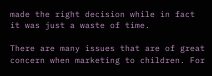made the right decision while in fact it was just a waste of time.

There are many issues that are of great concern when marketing to children. For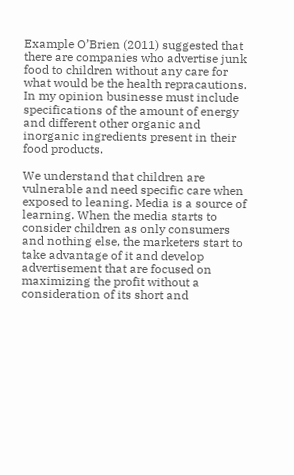Example O’Brien (2011) suggested that there are companies who advertise junk food to children without any care for what would be the health repracautions. In my opinion businesse must include specifications of the amount of energy and different other organic and inorganic ingredients present in their food products.

We understand that children are vulnerable and need specific care when exposed to leaning. Media is a source of learning. When the media starts to consider children as only consumers and nothing else, the marketers start to take advantage of it and develop advertisement that are focused on maximizing the profit without a consideration of its short and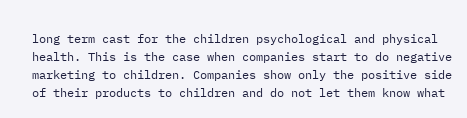long term cast for the children psychological and physical health. This is the case when companies start to do negative marketing to children. Companies show only the positive side of their products to children and do not let them know what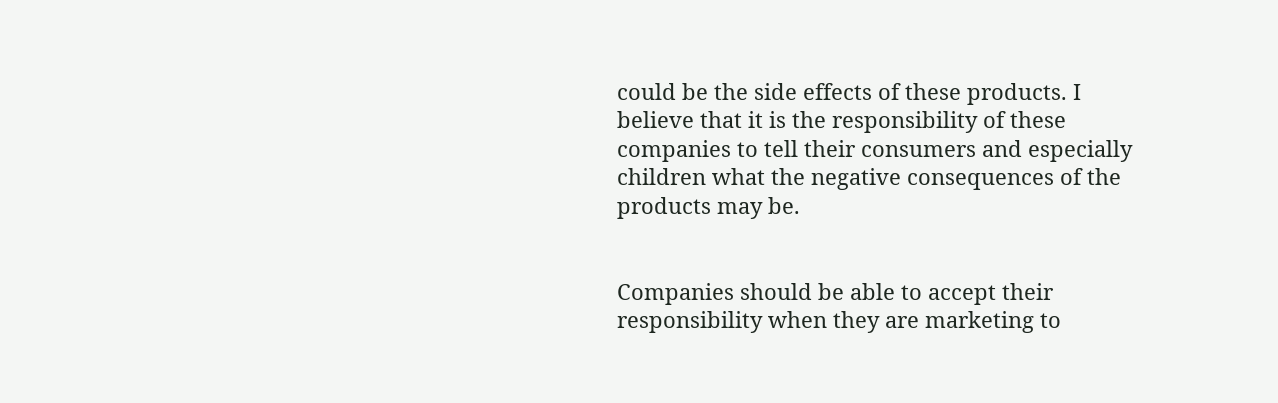could be the side effects of these products. I believe that it is the responsibility of these companies to tell their consumers and especially children what the negative consequences of the products may be.


Companies should be able to accept their responsibility when they are marketing to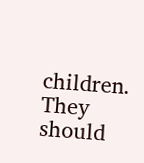children. They should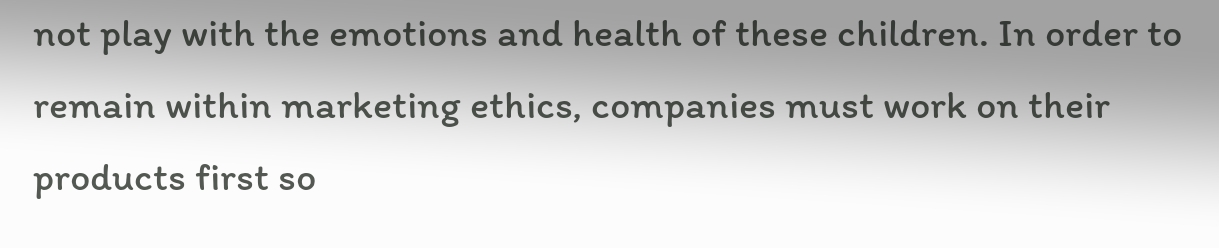not play with the emotions and health of these children. In order to remain within marketing ethics, companies must work on their products first so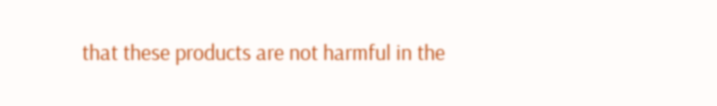that these products are not harmful in the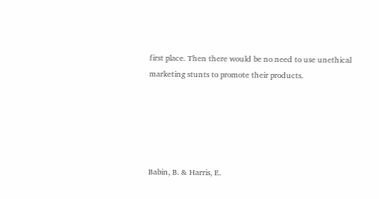first place. Then there would be no need to use unethical marketing stunts to promote their products.





Babin, B. & Harris, E.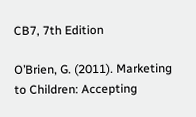CB7, 7th Edition

O’Brien, G. (2011). Marketing to Children: Accepting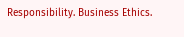Responsibility. Business Ethics.